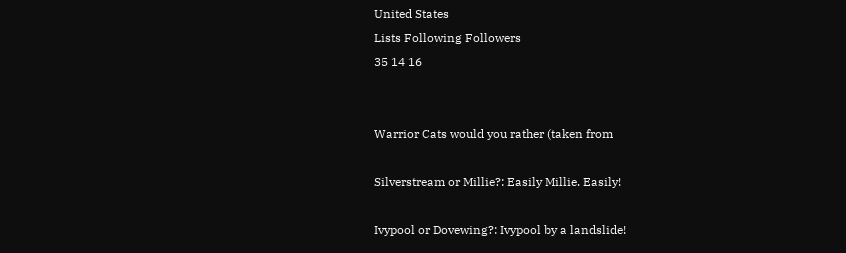United States
Lists Following Followers
35 14 16


Warrior Cats would you rather (taken from

Silverstream or Millie?: Easily Millie. Easily!

Ivypool or Dovewing?: Ivypool by a landslide!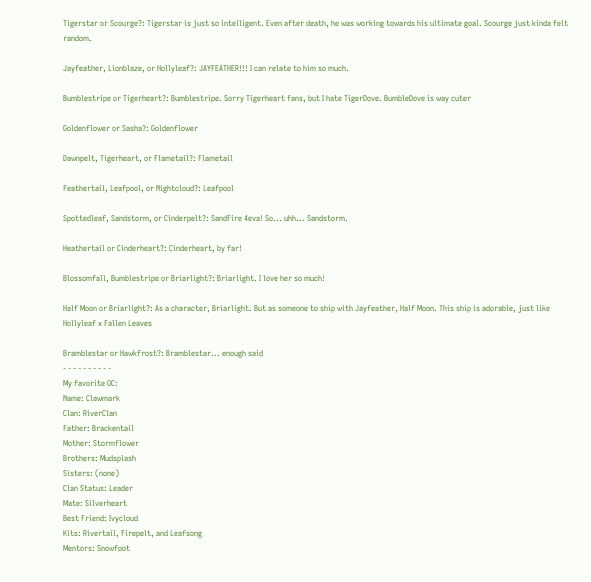Tigerstar or Scourge?: Tigerstar is just so intelligent. Even after death, he was working towards his ultimate goal. Scourge just kinda felt random.

Jayfeather, Lionblaze, or Hollyleaf?: JAYFEATHER!!! I can relate to him so much.

Bumblestripe or Tigerheart?: Bumblestripe. Sorry Tigerheart fans, but I hate TigerDove. BumbleDove is way cuter

Goldenflower or Sasha?: Goldenflower

Dawnpelt, Tigerheart, or Flametail?: Flametail

Feathertail, Leafpool, or Nightcloud?: Leafpool

Spottedleaf, Sandstorm, or Cinderpelt?: SandFire 4eva! So... uhh... Sandstorm.

Heathertail or Cinderheart?: Cinderheart, by far!

Blossomfall, Bumblestripe or Briarlight?: Briarlight. I love her so much!

Half Moon or Briarlight?: As a character, Briarlight. But as someone to ship with Jayfeather, Half Moon. This ship is adorable, just like Hollyleaf x Fallen Leaves

Bramblestar or Hawkfrost?: Bramblestar... enough said
- - - - - - - - - -
My favorite OC:
Name: Clawmark
Clan: RiverClan
Father: Brackentail
Mother: Stormflower
Brothers: Mudsplash
Sisters: (none)
Clan Status: Leader
Mate: Silverheart
Best Friend: Ivycloud
Kits: Rivertail, Firepelt, and Leafsong
Mentors: Snowfoot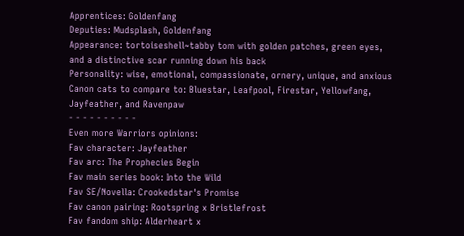Apprentices: Goldenfang
Deputies: Mudsplash, Goldenfang
Appearance: tortoiseshell~tabby tom with golden patches, green eyes, and a distinctive scar running down his back
Personality: wise, emotional, compassionate, ornery, unique, and anxious
Canon cats to compare to: Bluestar, Leafpool, Firestar, Yellowfang, Jayfeather, and Ravenpaw
- - - - - - - - - -
Even more Warriors opinions:
Fav character: Jayfeather
Fav arc: The Prophecies Begin
Fav main series book: Into the Wild
Fav SE/Novella: Crookedstar's Promise
Fav canon pairing: Rootspring x Bristlefrost
Fav fandom ship: Alderheart x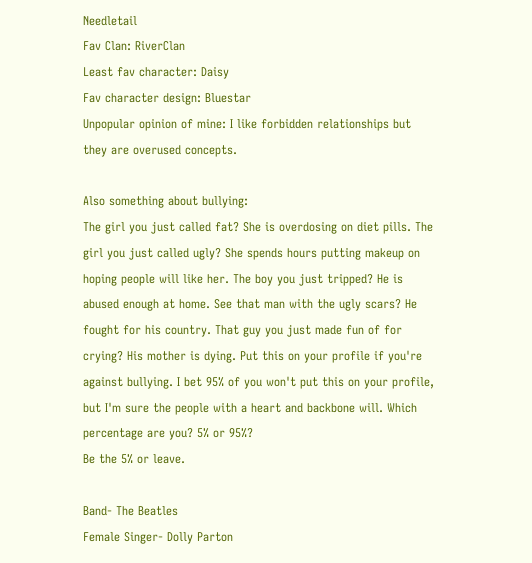Needletail
Fav Clan: RiverClan
Least fav character: Daisy
Fav character design: Bluestar
Unpopular opinion of mine: I like forbidden relationships but they are overused concepts.

Also something about bullying:
The girl you just called fat? She is overdosing on diet pills. The girl you just called ugly? She spends hours putting makeup on hoping people will like her. The boy you just tripped? He is abused enough at home. See that man with the ugly scars? He fought for his country. That guy you just made fun of for crying? His mother is dying. Put this on your profile if you're against bullying. I bet 95% of you won't put this on your profile, but I'm sure the people with a heart and backbone will. Which percentage are you? 5% or 95%?
Be the 5% or leave.

Band- The Beatles
Female Singer- Dolly Parton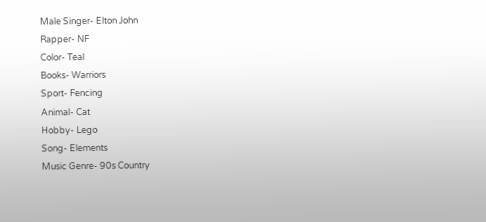Male Singer- Elton John
Rapper- NF
Color- Teal
Books- Warriors
Sport- Fencing
Animal- Cat
Hobby- Lego
Song- Elements
Music Genre- 90s Country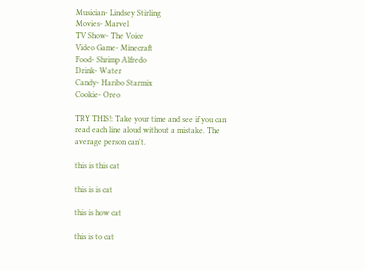Musician- Lindsey Stirling
Movies- Marvel
TV Show- The Voice
Video Game- Minecraft
Food- Shrimp Alfredo
Drink- Water
Candy- Haribo Starmix
Cookie- Oreo

TRY THIS!: Take your time and see if you can read each line aloud without a mistake. The average person can't.

this is this cat

this is is cat

this is how cat

this is to cat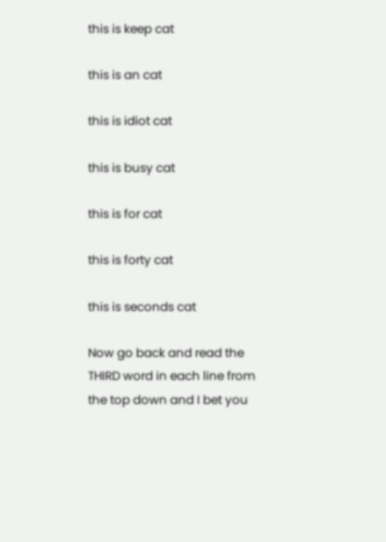this is keep cat

this is an cat

this is idiot cat

this is busy cat

this is for cat

this is forty cat

this is seconds cat

Now go back and read the THIRD word in each line from the top down and I bet you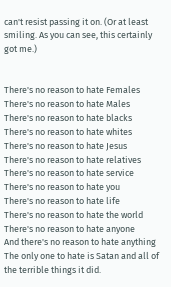can't resist passing it on. (Or at least smiling. As you can see, this certainly got me.)


There's no reason to hate Females
There's no reason to hate Males
There's no reason to hate blacks
There's no reason to hate whites
There's no reason to hate Jesus
There's no reason to hate relatives
There's no reason to hate service
There's no reason to hate you
There's no reason to hate life
There's no reason to hate the world
There's no reason to hate anyone
And there's no reason to hate anything
The only one to hate is Satan and all of the terrible things it did.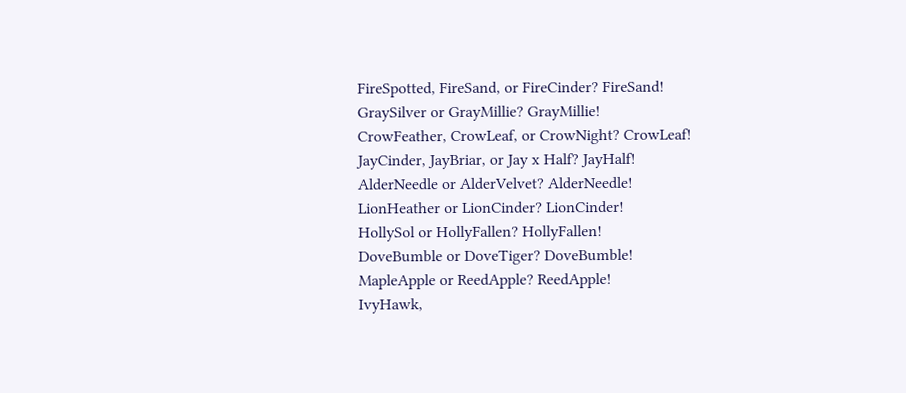FireSpotted, FireSand, or FireCinder? FireSand!
GraySilver or GrayMillie? GrayMillie!
CrowFeather, CrowLeaf, or CrowNight? CrowLeaf!
JayCinder, JayBriar, or Jay x Half? JayHalf!
AlderNeedle or AlderVelvet? AlderNeedle!
LionHeather or LionCinder? LionCinder!
HollySol or HollyFallen? HollyFallen!
DoveBumble or DoveTiger? DoveBumble!
MapleApple or ReedApple? ReedApple!
IvyHawk,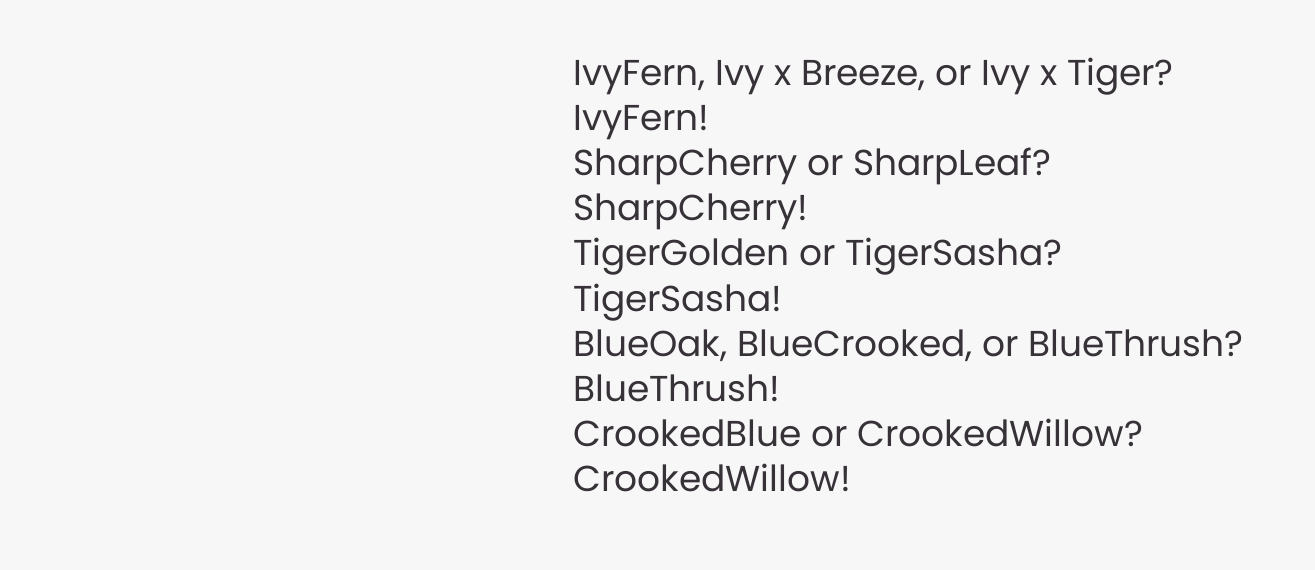IvyFern, Ivy x Breeze, or Ivy x Tiger? IvyFern!
SharpCherry or SharpLeaf? SharpCherry!
TigerGolden or TigerSasha? TigerSasha!
BlueOak, BlueCrooked, or BlueThrush? BlueThrush!
CrookedBlue or CrookedWillow? CrookedWillow!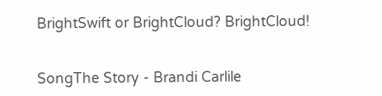BrightSwift or BrightCloud? BrightCloud!


SongThe Story - Brandi Carlile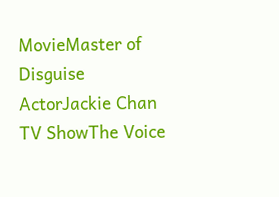MovieMaster of Disguise
ActorJackie Chan
TV ShowThe Voice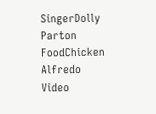SingerDolly Parton
FoodChicken Alfredo
Video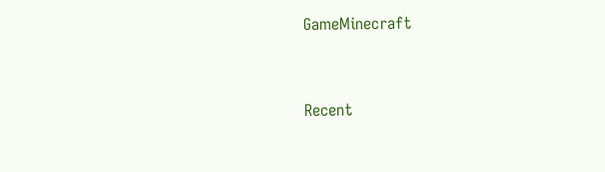GameMinecraft


Recent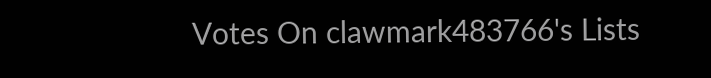Votes On clawmark483766's Lists